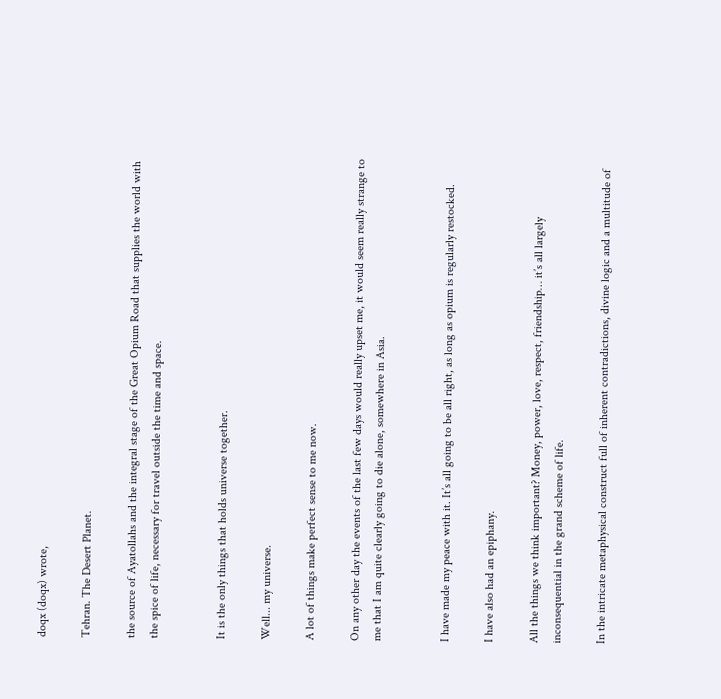doqx (doqx) wrote,

Tehran. The Desert Planet.

the source of Ayatollahs and the integral stage of the Great Opium Road that supplies the world with the spice of life, necessary for travel outside the time and space.


It is the only things that holds universe together.

Well... my universe.

A lot of things make perfect sense to me now.

On any other day the events of the last few days would really upset me, it would seem really strange to me that I am quite clearly going to die alone, somewhere in Asia.


I have made my peace with it. It’s all going to be all right, as long as opium is regularly restocked.

I have also had an epiphany.

All the things we think important? Money, power, love, respect, friendship… it’s all largely inconsequential in the grand scheme of life.

In the intricate metaphysical construct full of inherent contradictions, divine logic and a multitude of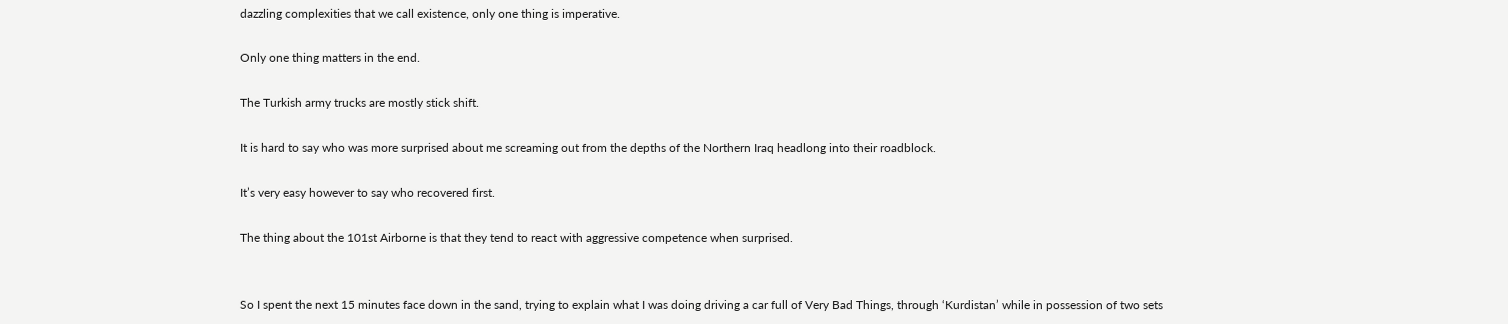dazzling complexities that we call existence, only one thing is imperative.

Only one thing matters in the end.

The Turkish army trucks are mostly stick shift.

It is hard to say who was more surprised about me screaming out from the depths of the Northern Iraq headlong into their roadblock.

It’s very easy however to say who recovered first.

The thing about the 101st Airborne is that they tend to react with aggressive competence when surprised.


So I spent the next 15 minutes face down in the sand, trying to explain what I was doing driving a car full of Very Bad Things, through ‘Kurdistan’ while in possession of two sets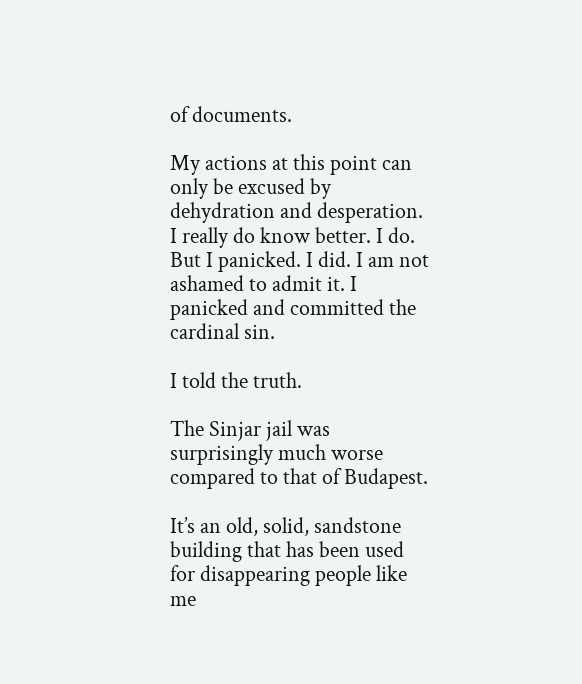of documents.

My actions at this point can only be excused by dehydration and desperation. I really do know better. I do. But I panicked. I did. I am not ashamed to admit it. I panicked and committed the cardinal sin.

I told the truth.

The Sinjar jail was surprisingly much worse compared to that of Budapest.

It’s an old, solid, sandstone building that has been used for disappearing people like me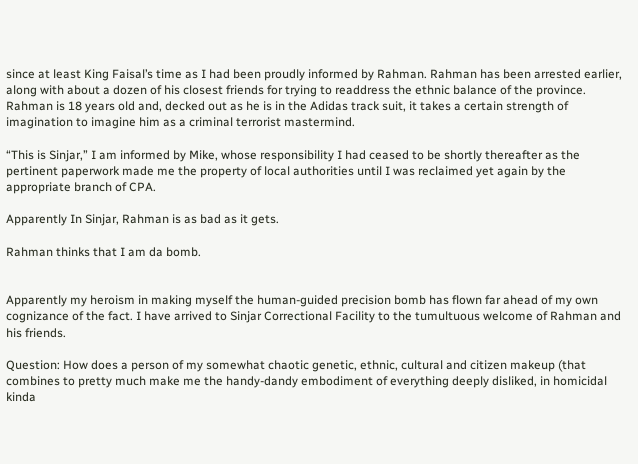since at least King Faisal’s time as I had been proudly informed by Rahman. Rahman has been arrested earlier, along with about a dozen of his closest friends for trying to readdress the ethnic balance of the province. Rahman is 18 years old and, decked out as he is in the Adidas track suit, it takes a certain strength of imagination to imagine him as a criminal terrorist mastermind.

“This is Sinjar,” I am informed by Mike, whose responsibility I had ceased to be shortly thereafter as the pertinent paperwork made me the property of local authorities until I was reclaimed yet again by the appropriate branch of CPA.

Apparently In Sinjar, Rahman is as bad as it gets.

Rahman thinks that I am da bomb.


Apparently my heroism in making myself the human-guided precision bomb has flown far ahead of my own cognizance of the fact. I have arrived to Sinjar Correctional Facility to the tumultuous welcome of Rahman and his friends.

Question: How does a person of my somewhat chaotic genetic, ethnic, cultural and citizen makeup (that combines to pretty much make me the handy-dandy embodiment of everything deeply disliked, in homicidal kinda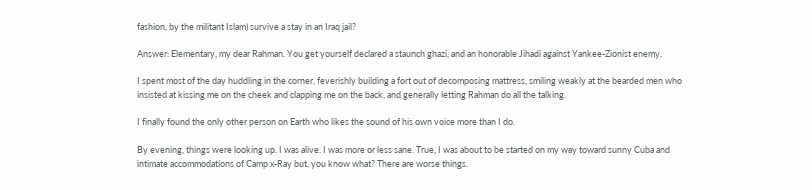fashion, by the militant Islam) survive a stay in an Iraq jail?

Answer: Elementary, my dear Rahman. You get yourself declared a staunch ghazi, and an honorable Jihadi against Yankee-Zionist enemy.

I spent most of the day huddling in the corner, feverishly building a fort out of decomposing mattress, smiling weakly at the bearded men who insisted at kissing me on the cheek and clapping me on the back, and generally letting Rahman do all the talking.

I finally found the only other person on Earth who likes the sound of his own voice more than I do.

By evening, things were looking up. I was alive. I was more or less sane. True, I was about to be started on my way toward sunny Cuba and intimate accommodations of Camp x-Ray but, you know what? There are worse things.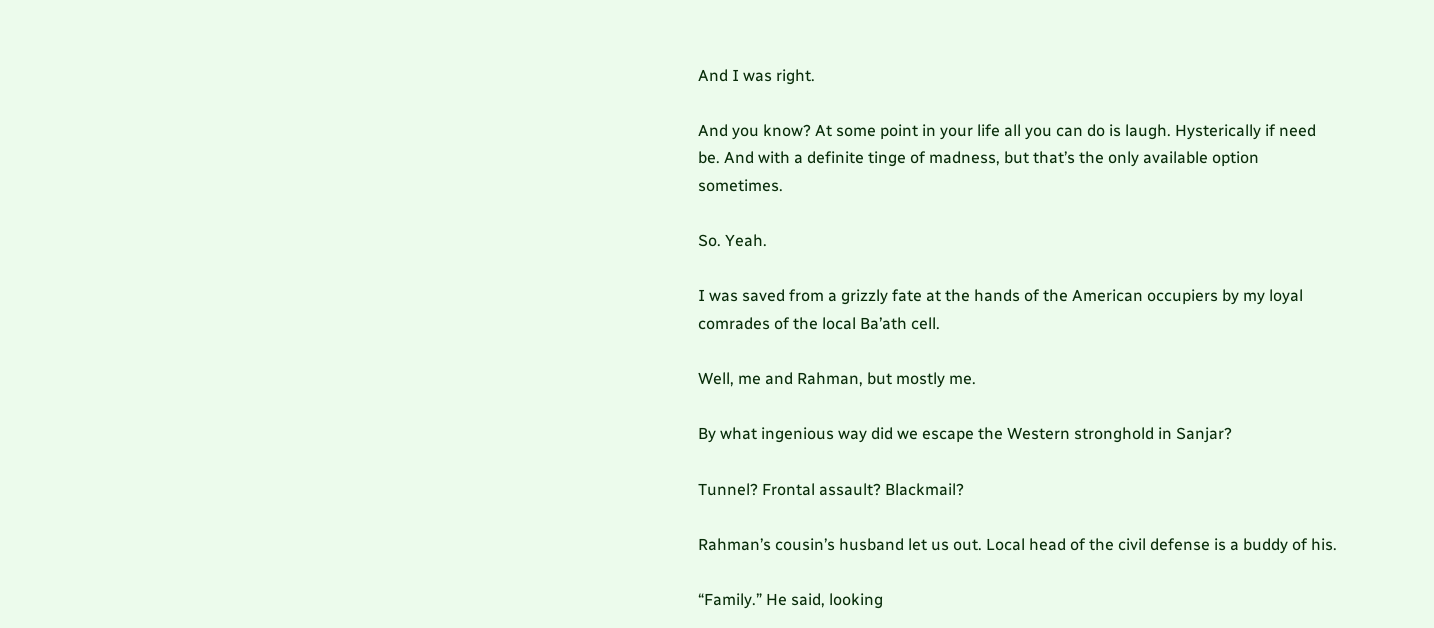And I was right.

And you know? At some point in your life all you can do is laugh. Hysterically if need be. And with a definite tinge of madness, but that’s the only available option sometimes.

So. Yeah.

I was saved from a grizzly fate at the hands of the American occupiers by my loyal comrades of the local Ba’ath cell.

Well, me and Rahman, but mostly me.

By what ingenious way did we escape the Western stronghold in Sanjar?

Tunnel? Frontal assault? Blackmail?

Rahman’s cousin’s husband let us out. Local head of the civil defense is a buddy of his.

“Family.” He said, looking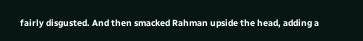fairly disgusted. And then smacked Rahman upside the head, adding a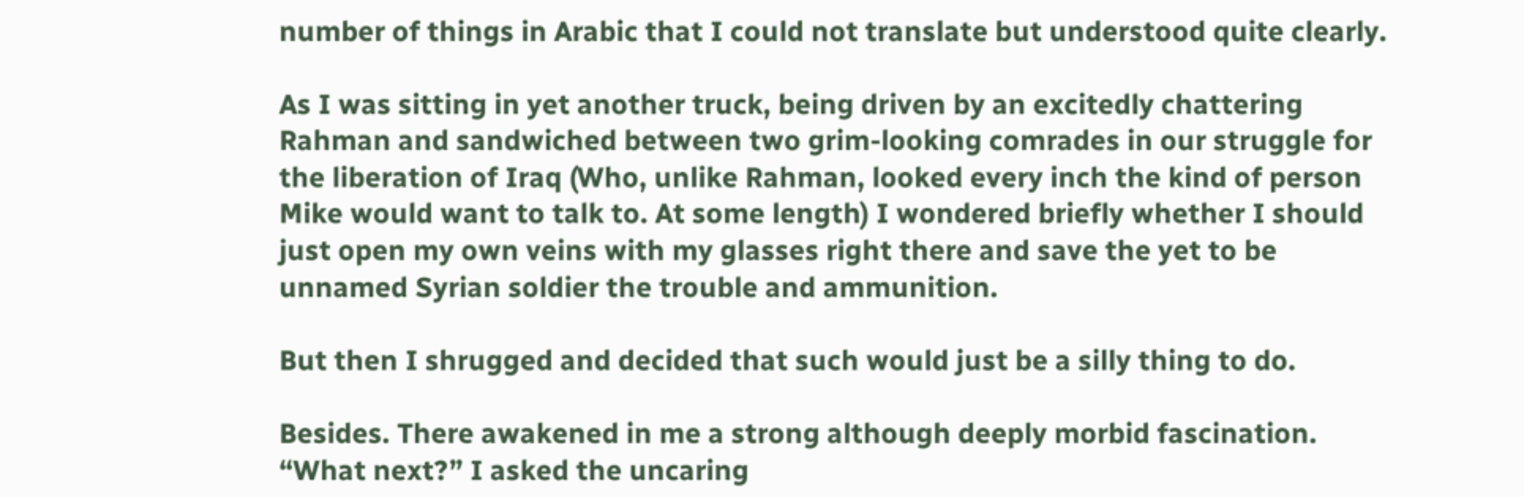number of things in Arabic that I could not translate but understood quite clearly.

As I was sitting in yet another truck, being driven by an excitedly chattering Rahman and sandwiched between two grim-looking comrades in our struggle for the liberation of Iraq (Who, unlike Rahman, looked every inch the kind of person Mike would want to talk to. At some length) I wondered briefly whether I should just open my own veins with my glasses right there and save the yet to be unnamed Syrian soldier the trouble and ammunition.

But then I shrugged and decided that such would just be a silly thing to do.

Besides. There awakened in me a strong although deeply morbid fascination. “What next?” I asked the uncaring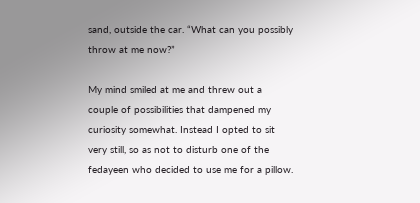sand, outside the car. “What can you possibly throw at me now?”

My mind smiled at me and threw out a couple of possibilities that dampened my curiosity somewhat. Instead I opted to sit very still, so as not to disturb one of the fedayeen who decided to use me for a pillow.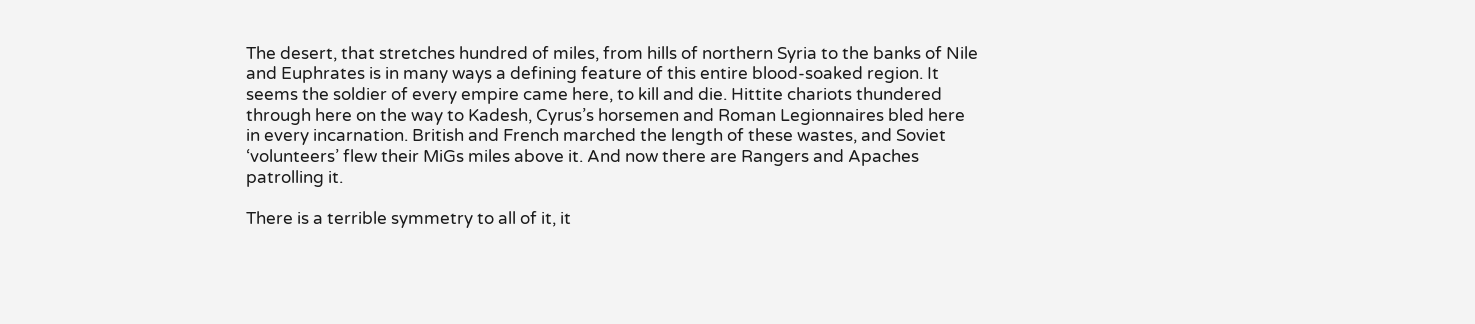The desert, that stretches hundred of miles, from hills of northern Syria to the banks of Nile and Euphrates is in many ways a defining feature of this entire blood-soaked region. It seems the soldier of every empire came here, to kill and die. Hittite chariots thundered through here on the way to Kadesh, Cyrus’s horsemen and Roman Legionnaires bled here in every incarnation. British and French marched the length of these wastes, and Soviet ‘volunteers’ flew their MiGs miles above it. And now there are Rangers and Apaches patrolling it.

There is a terrible symmetry to all of it, it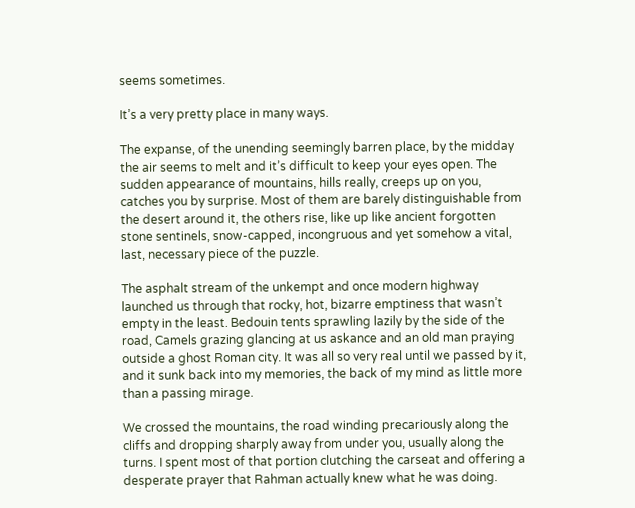seems sometimes.

It’s a very pretty place in many ways.

The expanse, of the unending seemingly barren place, by the midday the air seems to melt and it’s difficult to keep your eyes open. The sudden appearance of mountains, hills really, creeps up on you, catches you by surprise. Most of them are barely distinguishable from the desert around it, the others rise, like up like ancient forgotten stone sentinels, snow-capped, incongruous and yet somehow a vital, last, necessary piece of the puzzle.

The asphalt stream of the unkempt and once modern highway launched us through that rocky, hot, bizarre emptiness that wasn’t empty in the least. Bedouin tents sprawling lazily by the side of the road, Camels grazing glancing at us askance and an old man praying outside a ghost Roman city. It was all so very real until we passed by it, and it sunk back into my memories, the back of my mind as little more than a passing mirage.

We crossed the mountains, the road winding precariously along the cliffs and dropping sharply away from under you, usually along the turns. I spent most of that portion clutching the carseat and offering a desperate prayer that Rahman actually knew what he was doing.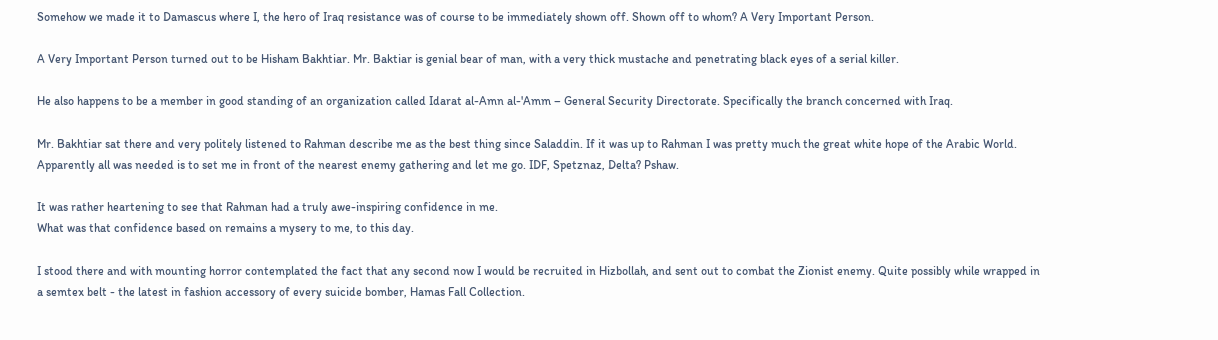Somehow we made it to Damascus where I, the hero of Iraq resistance was of course to be immediately shown off. Shown off to whom? A Very Important Person.

A Very Important Person turned out to be Hisham Bakhtiar. Mr. Baktiar is genial bear of man, with a very thick mustache and penetrating black eyes of a serial killer.

He also happens to be a member in good standing of an organization called Idarat al-Amn al-'Amm – General Security Directorate. Specifically the branch concerned with Iraq.

Mr. Bakhtiar sat there and very politely listened to Rahman describe me as the best thing since Saladdin. If it was up to Rahman I was pretty much the great white hope of the Arabic World. Apparently all was needed is to set me in front of the nearest enemy gathering and let me go. IDF, Spetznaz, Delta? Pshaw.

It was rather heartening to see that Rahman had a truly awe-inspiring confidence in me.
What was that confidence based on remains a mysery to me, to this day.

I stood there and with mounting horror contemplated the fact that any second now I would be recruited in Hizbollah, and sent out to combat the Zionist enemy. Quite possibly while wrapped in a semtex belt - the latest in fashion accessory of every suicide bomber, Hamas Fall Collection.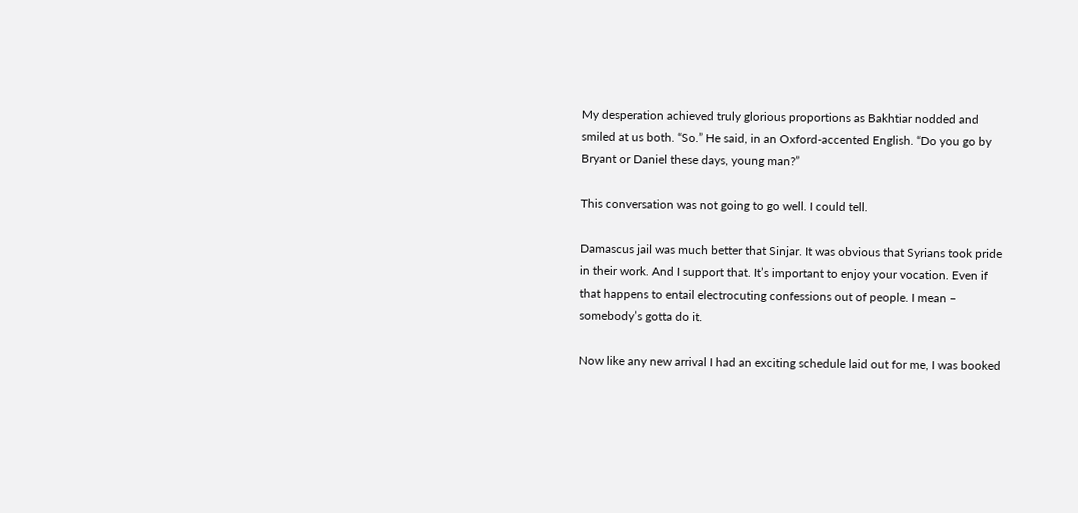My desperation achieved truly glorious proportions as Bakhtiar nodded and smiled at us both. “So.” He said, in an Oxford-accented English. “Do you go by Bryant or Daniel these days, young man?”

This conversation was not going to go well. I could tell.

Damascus jail was much better that Sinjar. It was obvious that Syrians took pride in their work. And I support that. It’s important to enjoy your vocation. Even if that happens to entail electrocuting confessions out of people. I mean – somebody’s gotta do it.

Now like any new arrival I had an exciting schedule laid out for me, I was booked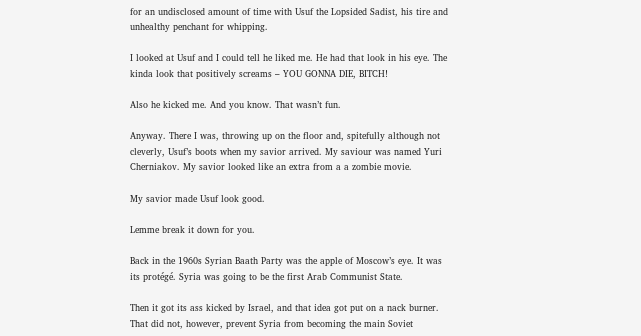for an undisclosed amount of time with Usuf the Lopsided Sadist, his tire and unhealthy penchant for whipping.

I looked at Usuf and I could tell he liked me. He had that look in his eye. The kinda look that positively screams – YOU GONNA DIE, BITCH!

Also he kicked me. And you know. That wasn’t fun.

Anyway. There I was, throwing up on the floor and, spitefully although not cleverly, Usuf’s boots when my savior arrived. My saviour was named Yuri Cherniakov. My savior looked like an extra from a a zombie movie.

My savior made Usuf look good.

Lemme break it down for you.

Back in the 1960s Syrian Baath Party was the apple of Moscow’s eye. It was its protégé. Syria was going to be the first Arab Communist State.

Then it got its ass kicked by Israel, and that idea got put on a nack burner. That did not, however, prevent Syria from becoming the main Soviet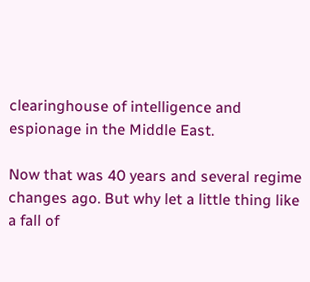clearinghouse of intelligence and espionage in the Middle East.

Now that was 40 years and several regime changes ago. But why let a little thing like a fall of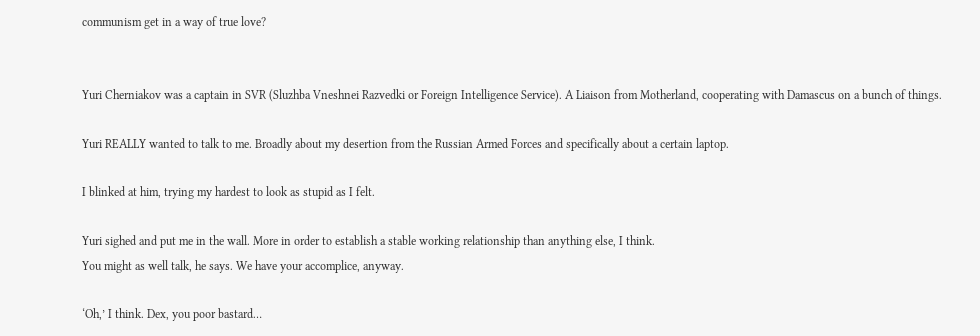communism get in a way of true love?


Yuri Cherniakov was a captain in SVR (Sluzhba Vneshnei Razvedki or Foreign Intelligence Service). A Liaison from Motherland, cooperating with Damascus on a bunch of things.

Yuri REALLY wanted to talk to me. Broadly about my desertion from the Russian Armed Forces and specifically about a certain laptop.

I blinked at him, trying my hardest to look as stupid as I felt.

Yuri sighed and put me in the wall. More in order to establish a stable working relationship than anything else, I think.
You might as well talk, he says. We have your accomplice, anyway.

‘Oh,’ I think. Dex, you poor bastard…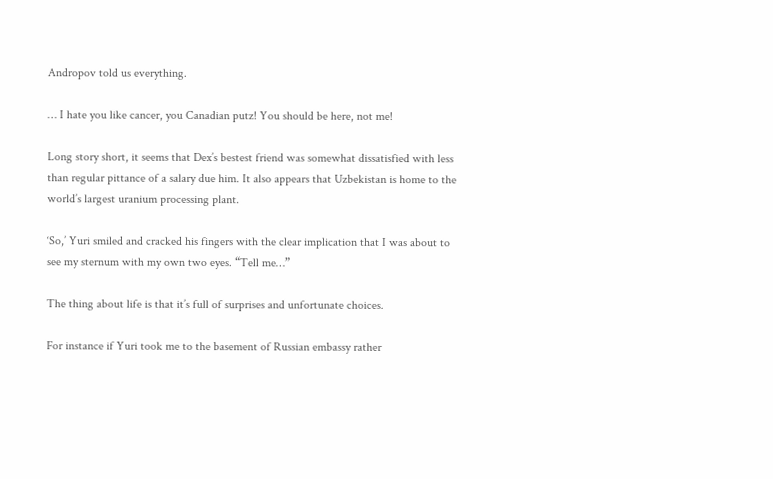Andropov told us everything.

… I hate you like cancer, you Canadian putz! You should be here, not me!

Long story short, it seems that Dex’s bestest friend was somewhat dissatisfied with less than regular pittance of a salary due him. It also appears that Uzbekistan is home to the world’s largest uranium processing plant.

‘So,’ Yuri smiled and cracked his fingers with the clear implication that I was about to see my sternum with my own two eyes. “Tell me…”

The thing about life is that it’s full of surprises and unfortunate choices.

For instance if Yuri took me to the basement of Russian embassy rather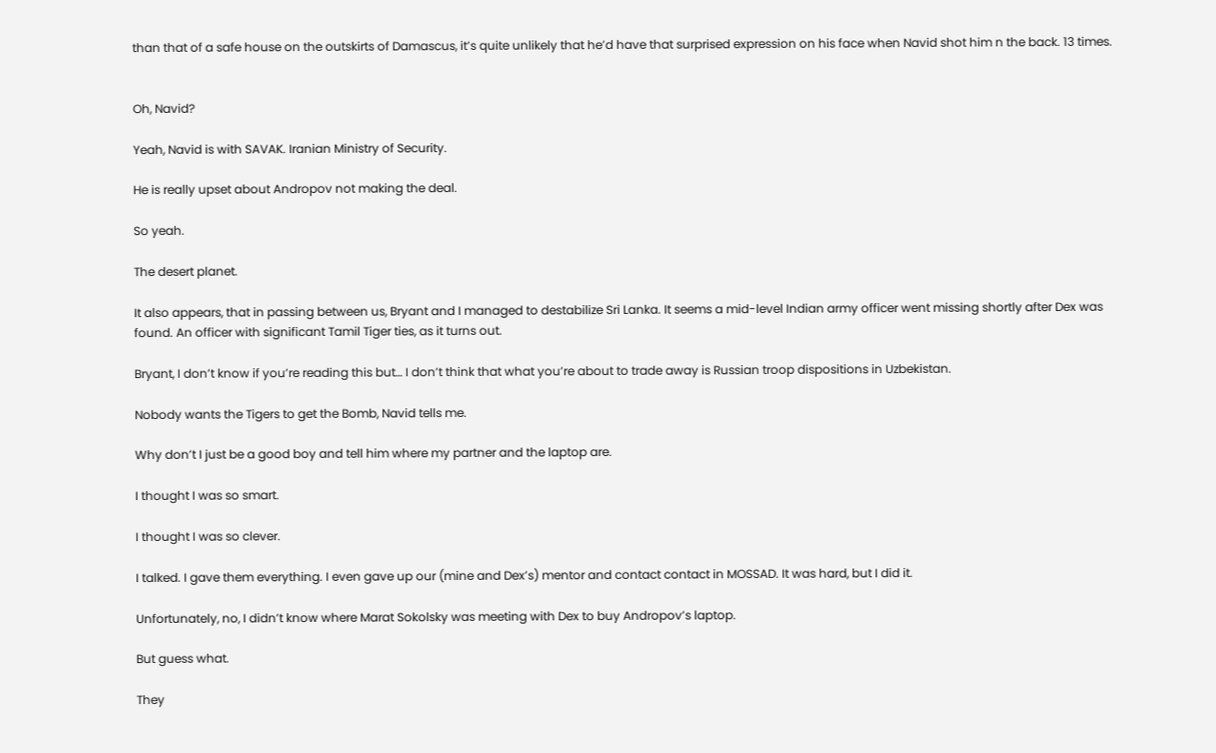than that of a safe house on the outskirts of Damascus, it’s quite unlikely that he’d have that surprised expression on his face when Navid shot him n the back. 13 times.


Oh, Navid?

Yeah, Navid is with SAVAK. Iranian Ministry of Security.

He is really upset about Andropov not making the deal.

So yeah.

The desert planet.

It also appears, that in passing between us, Bryant and I managed to destabilize Sri Lanka. It seems a mid-level Indian army officer went missing shortly after Dex was found. An officer with significant Tamil Tiger ties, as it turns out.

Bryant, I don’t know if you’re reading this but… I don’t think that what you’re about to trade away is Russian troop dispositions in Uzbekistan.

Nobody wants the Tigers to get the Bomb, Navid tells me.

Why don’t I just be a good boy and tell him where my partner and the laptop are.

I thought I was so smart.

I thought I was so clever.

I talked. I gave them everything. I even gave up our (mine and Dex’s) mentor and contact contact in MOSSAD. It was hard, but I did it.

Unfortunately, no, I didn’t know where Marat Sokolsky was meeting with Dex to buy Andropov’s laptop.

But guess what.

They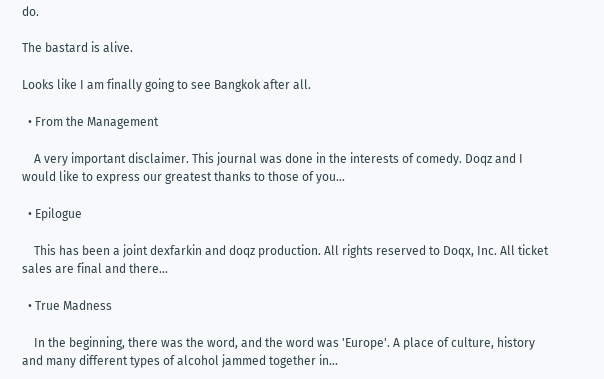do.

The bastard is alive.

Looks like I am finally going to see Bangkok after all.

  • From the Management

    A very important disclaimer. This journal was done in the interests of comedy. Doqz and I would like to express our greatest thanks to those of you…

  • Epilogue

    This has been a joint dexfarkin and doqz production. All rights reserved to Doqx, Inc. All ticket sales are final and there…

  • True Madness

    In the beginning, there was the word, and the word was 'Europe'. A place of culture, history and many different types of alcohol jammed together in…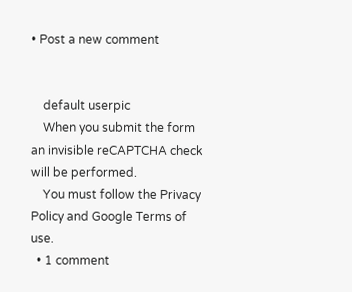• Post a new comment


    default userpic
    When you submit the form an invisible reCAPTCHA check will be performed.
    You must follow the Privacy Policy and Google Terms of use.
  • 1 comment